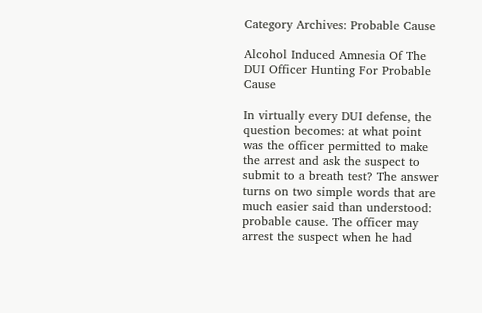Category Archives: Probable Cause

Alcohol Induced Amnesia Of The DUI Officer Hunting For Probable Cause

In virtually every DUI defense, the question becomes: at what point was the officer permitted to make the arrest and ask the suspect to submit to a breath test? The answer turns on two simple words that are much easier said than understood: probable cause. The officer may arrest the suspect when he had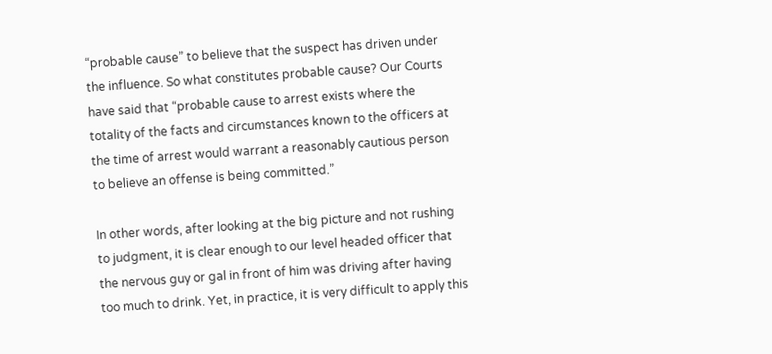“probable cause” to believe that the suspect has driven under the influence. So what constitutes probable cause? Our Courts have said that “probable cause to arrest exists where the totality of the facts and circumstances known to the officers at the time of arrest would warrant a reasonably cautious person to believe an offense is being committed.”

In other words, after looking at the big picture and not rushing to judgment, it is clear enough to our level headed officer that the nervous guy or gal in front of him was driving after having too much to drink. Yet, in practice, it is very difficult to apply this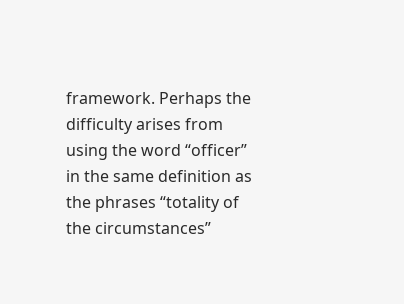framework. Perhaps the difficulty arises from using the word “officer” in the same definition as the phrases “totality of the circumstances”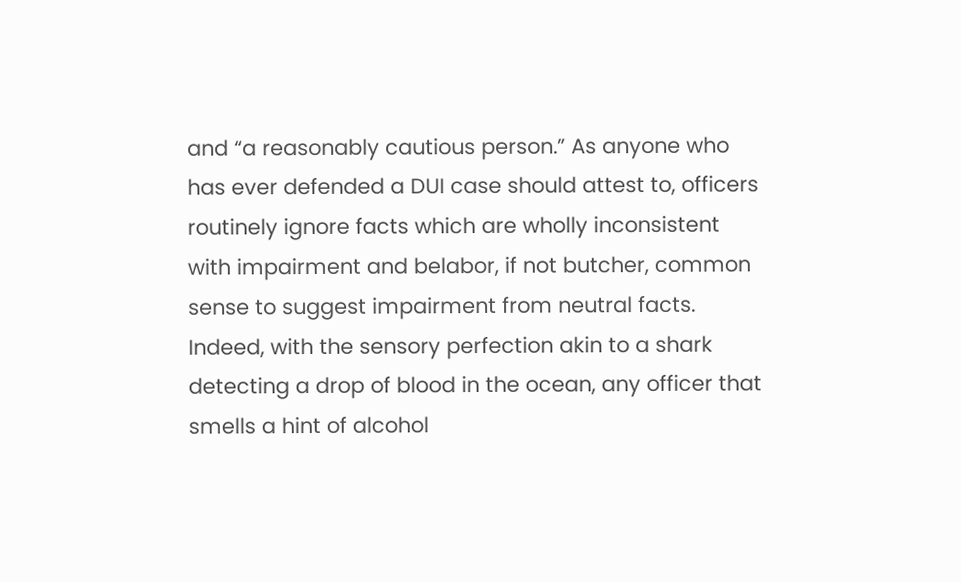and “a reasonably cautious person.” As anyone who has ever defended a DUI case should attest to, officers routinely ignore facts which are wholly inconsistent with impairment and belabor, if not butcher, common sense to suggest impairment from neutral facts. Indeed, with the sensory perfection akin to a shark detecting a drop of blood in the ocean, any officer that smells a hint of alcohol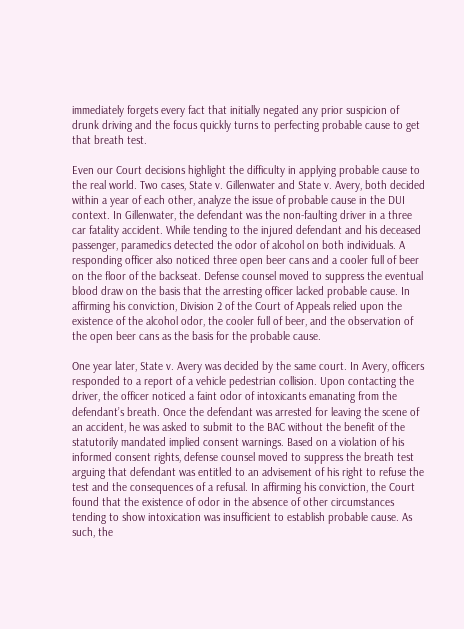immediately forgets every fact that initially negated any prior suspicion of drunk driving and the focus quickly turns to perfecting probable cause to get that breath test.

Even our Court decisions highlight the difficulty in applying probable cause to the real world. Two cases, State v. Gillenwater and State v. Avery, both decided within a year of each other, analyze the issue of probable cause in the DUI context. In Gillenwater, the defendant was the non-faulting driver in a three car fatality accident. While tending to the injured defendant and his deceased passenger, paramedics detected the odor of alcohol on both individuals. A responding officer also noticed three open beer cans and a cooler full of beer on the floor of the backseat. Defense counsel moved to suppress the eventual blood draw on the basis that the arresting officer lacked probable cause. In affirming his conviction, Division 2 of the Court of Appeals relied upon the existence of the alcohol odor, the cooler full of beer, and the observation of the open beer cans as the basis for the probable cause.

One year later, State v. Avery was decided by the same court. In Avery, officers responded to a report of a vehicle pedestrian collision. Upon contacting the driver, the officer noticed a faint odor of intoxicants emanating from the defendant’s breath. Once the defendant was arrested for leaving the scene of an accident, he was asked to submit to the BAC without the benefit of the statutorily mandated implied consent warnings. Based on a violation of his informed consent rights, defense counsel moved to suppress the breath test arguing that defendant was entitled to an advisement of his right to refuse the test and the consequences of a refusal. In affirming his conviction, the Court found that the existence of odor in the absence of other circumstances tending to show intoxication was insufficient to establish probable cause. As such, the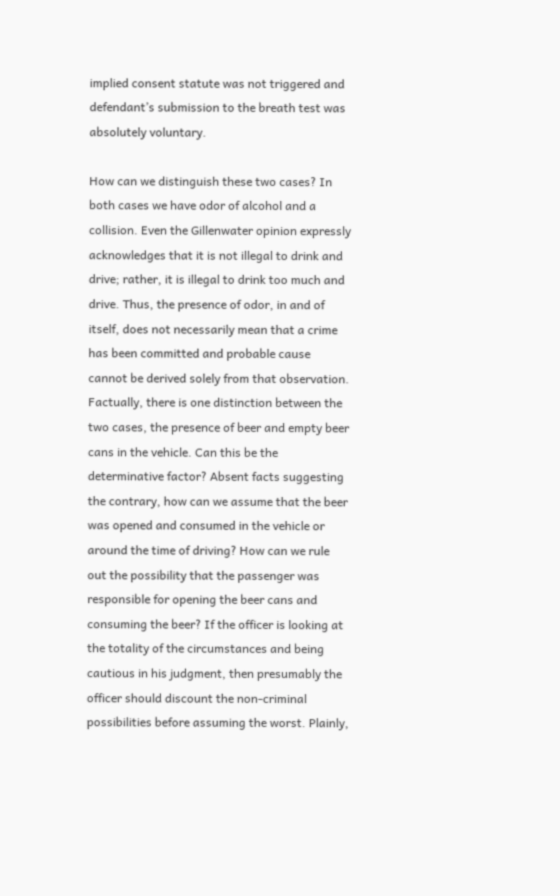implied consent statute was not triggered and defendant’s submission to the breath test was absolutely voluntary.

How can we distinguish these two cases? In both cases we have odor of alcohol and a collision. Even the Gillenwater opinion expressly acknowledges that it is not illegal to drink and drive; rather, it is illegal to drink too much and drive. Thus, the presence of odor, in and of itself, does not necessarily mean that a crime has been committed and probable cause cannot be derived solely from that observation. Factually, there is one distinction between the two cases, the presence of beer and empty beer cans in the vehicle. Can this be the determinative factor? Absent facts suggesting the contrary, how can we assume that the beer was opened and consumed in the vehicle or around the time of driving? How can we rule out the possibility that the passenger was responsible for opening the beer cans and consuming the beer? If the officer is looking at the totality of the circumstances and being cautious in his judgment, then presumably the officer should discount the non-criminal possibilities before assuming the worst. Plainly,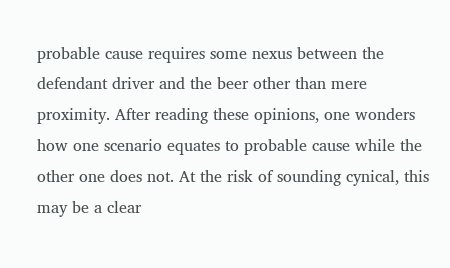probable cause requires some nexus between the defendant driver and the beer other than mere proximity. After reading these opinions, one wonders how one scenario equates to probable cause while the other one does not. At the risk of sounding cynical, this may be a clear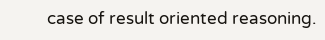case of result oriented reasoning.